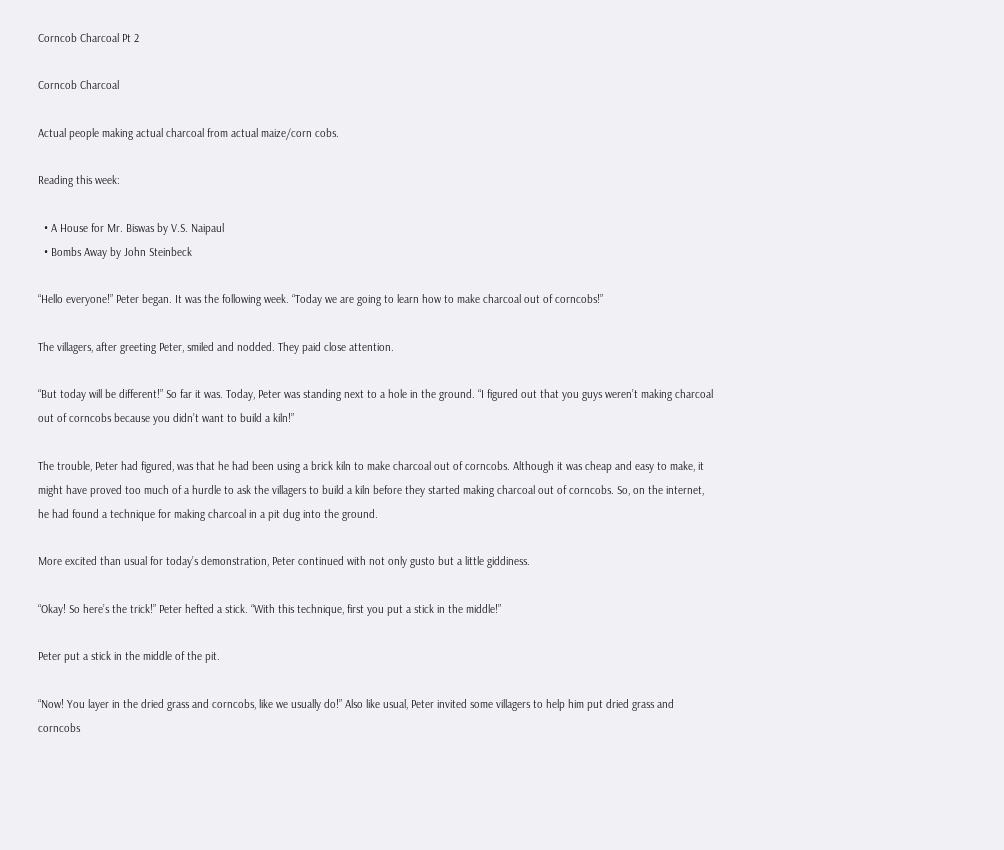Corncob Charcoal Pt 2

Corncob Charcoal

Actual people making actual charcoal from actual maize/corn cobs.

Reading this week:

  • A House for Mr. Biswas by V.S. Naipaul
  • Bombs Away by John Steinbeck

“Hello everyone!” Peter began. It was the following week. “Today we are going to learn how to make charcoal out of corncobs!”

The villagers, after greeting Peter, smiled and nodded. They paid close attention.

“But today will be different!” So far it was. Today, Peter was standing next to a hole in the ground. “I figured out that you guys weren’t making charcoal out of corncobs because you didn’t want to build a kiln!”

The trouble, Peter had figured, was that he had been using a brick kiln to make charcoal out of corncobs. Although it was cheap and easy to make, it might have proved too much of a hurdle to ask the villagers to build a kiln before they started making charcoal out of corncobs. So, on the internet, he had found a technique for making charcoal in a pit dug into the ground.

More excited than usual for today’s demonstration, Peter continued with not only gusto but a little giddiness.

“Okay! So here’s the trick!” Peter hefted a stick. “With this technique, first you put a stick in the middle!”

Peter put a stick in the middle of the pit.

“Now! You layer in the dried grass and corncobs, like we usually do!” Also like usual, Peter invited some villagers to help him put dried grass and corncobs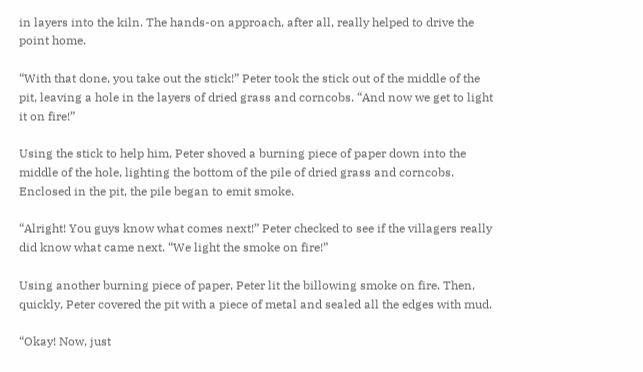in layers into the kiln. The hands-on approach, after all, really helped to drive the point home.

“With that done, you take out the stick!” Peter took the stick out of the middle of the pit, leaving a hole in the layers of dried grass and corncobs. “And now we get to light it on fire!”

Using the stick to help him, Peter shoved a burning piece of paper down into the middle of the hole, lighting the bottom of the pile of dried grass and corncobs. Enclosed in the pit, the pile began to emit smoke.

“Alright! You guys know what comes next!” Peter checked to see if the villagers really did know what came next. “We light the smoke on fire!”

Using another burning piece of paper, Peter lit the billowing smoke on fire. Then, quickly, Peter covered the pit with a piece of metal and sealed all the edges with mud.

“Okay! Now, just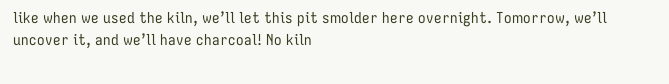like when we used the kiln, we’ll let this pit smolder here overnight. Tomorrow, we’ll uncover it, and we’ll have charcoal! No kiln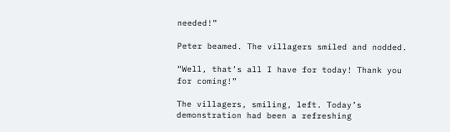needed!”

Peter beamed. The villagers smiled and nodded.

“Well, that’s all I have for today! Thank you for coming!”

The villagers, smiling, left. Today’s demonstration had been a refreshing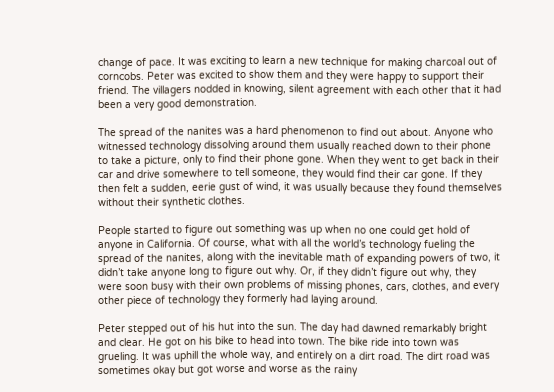change of pace. It was exciting to learn a new technique for making charcoal out of corncobs. Peter was excited to show them and they were happy to support their friend. The villagers nodded in knowing, silent agreement with each other that it had been a very good demonstration.

The spread of the nanites was a hard phenomenon to find out about. Anyone who witnessed technology dissolving around them usually reached down to their phone to take a picture, only to find their phone gone. When they went to get back in their car and drive somewhere to tell someone, they would find their car gone. If they then felt a sudden, eerie gust of wind, it was usually because they found themselves without their synthetic clothes.

People started to figure out something was up when no one could get hold of anyone in California. Of course, what with all the world’s technology fueling the spread of the nanites, along with the inevitable math of expanding powers of two, it didn’t take anyone long to figure out why. Or, if they didn’t figure out why, they were soon busy with their own problems of missing phones, cars, clothes, and every other piece of technology they formerly had laying around.

Peter stepped out of his hut into the sun. The day had dawned remarkably bright and clear. He got on his bike to head into town. The bike ride into town was grueling. It was uphill the whole way, and entirely on a dirt road. The dirt road was sometimes okay but got worse and worse as the rainy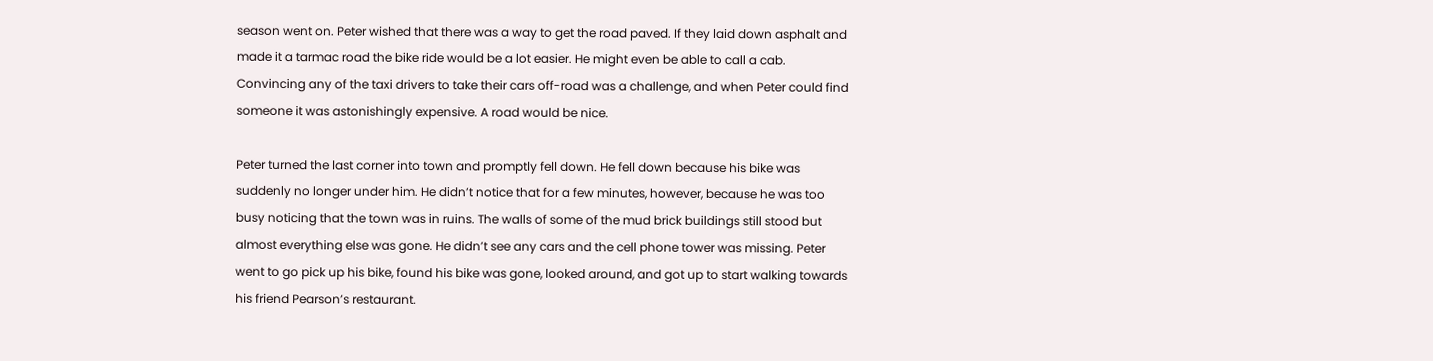season went on. Peter wished that there was a way to get the road paved. If they laid down asphalt and made it a tarmac road the bike ride would be a lot easier. He might even be able to call a cab. Convincing any of the taxi drivers to take their cars off-road was a challenge, and when Peter could find someone it was astonishingly expensive. A road would be nice.

Peter turned the last corner into town and promptly fell down. He fell down because his bike was suddenly no longer under him. He didn’t notice that for a few minutes, however, because he was too busy noticing that the town was in ruins. The walls of some of the mud brick buildings still stood but almost everything else was gone. He didn’t see any cars and the cell phone tower was missing. Peter went to go pick up his bike, found his bike was gone, looked around, and got up to start walking towards his friend Pearson’s restaurant.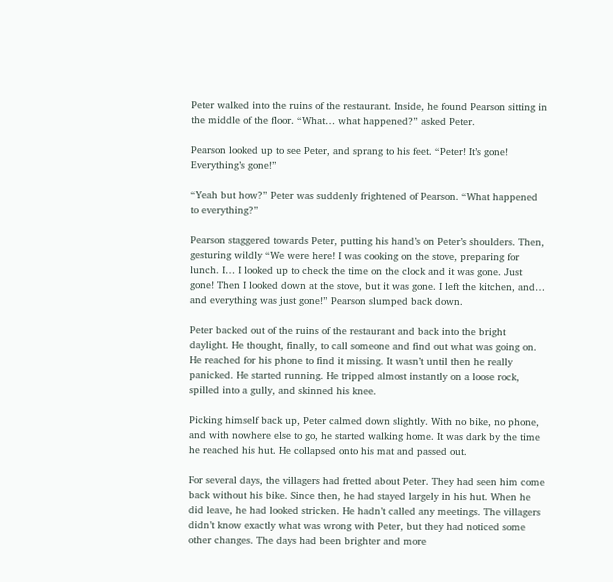Peter walked into the ruins of the restaurant. Inside, he found Pearson sitting in the middle of the floor. “What… what happened?” asked Peter.

Pearson looked up to see Peter, and sprang to his feet. “Peter! It’s gone! Everything’s gone!”

“Yeah but how?” Peter was suddenly frightened of Pearson. “What happened to everything?”

Pearson staggered towards Peter, putting his hand’s on Peter’s shoulders. Then, gesturing wildly “We were here! I was cooking on the stove, preparing for lunch. I… I looked up to check the time on the clock and it was gone. Just gone! Then I looked down at the stove, but it was gone. I left the kitchen, and… and everything was just gone!” Pearson slumped back down.

Peter backed out of the ruins of the restaurant and back into the bright daylight. He thought, finally, to call someone and find out what was going on. He reached for his phone to find it missing. It wasn’t until then he really panicked. He started running. He tripped almost instantly on a loose rock, spilled into a gully, and skinned his knee.

Picking himself back up, Peter calmed down slightly. With no bike, no phone, and with nowhere else to go, he started walking home. It was dark by the time he reached his hut. He collapsed onto his mat and passed out.

For several days, the villagers had fretted about Peter. They had seen him come back without his bike. Since then, he had stayed largely in his hut. When he did leave, he had looked stricken. He hadn’t called any meetings. The villagers didn’t know exactly what was wrong with Peter, but they had noticed some other changes. The days had been brighter and more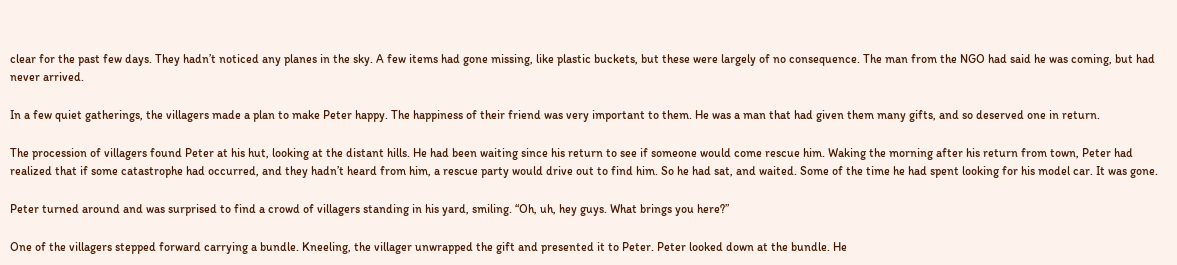clear for the past few days. They hadn’t noticed any planes in the sky. A few items had gone missing, like plastic buckets, but these were largely of no consequence. The man from the NGO had said he was coming, but had never arrived.

In a few quiet gatherings, the villagers made a plan to make Peter happy. The happiness of their friend was very important to them. He was a man that had given them many gifts, and so deserved one in return.

The procession of villagers found Peter at his hut, looking at the distant hills. He had been waiting since his return to see if someone would come rescue him. Waking the morning after his return from town, Peter had realized that if some catastrophe had occurred, and they hadn’t heard from him, a rescue party would drive out to find him. So he had sat, and waited. Some of the time he had spent looking for his model car. It was gone.

Peter turned around and was surprised to find a crowd of villagers standing in his yard, smiling. “Oh, uh, hey guys. What brings you here?”

One of the villagers stepped forward carrying a bundle. Kneeling, the villager unwrapped the gift and presented it to Peter. Peter looked down at the bundle. He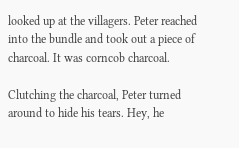looked up at the villagers. Peter reached into the bundle and took out a piece of charcoal. It was corncob charcoal.

Clutching the charcoal, Peter turned around to hide his tears. Hey, he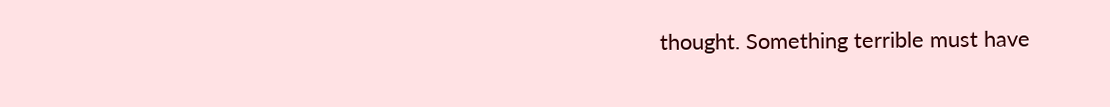thought. Something terrible must have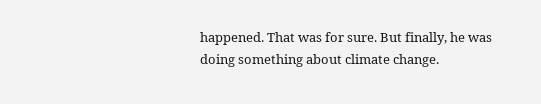happened. That was for sure. But finally, he was doing something about climate change.